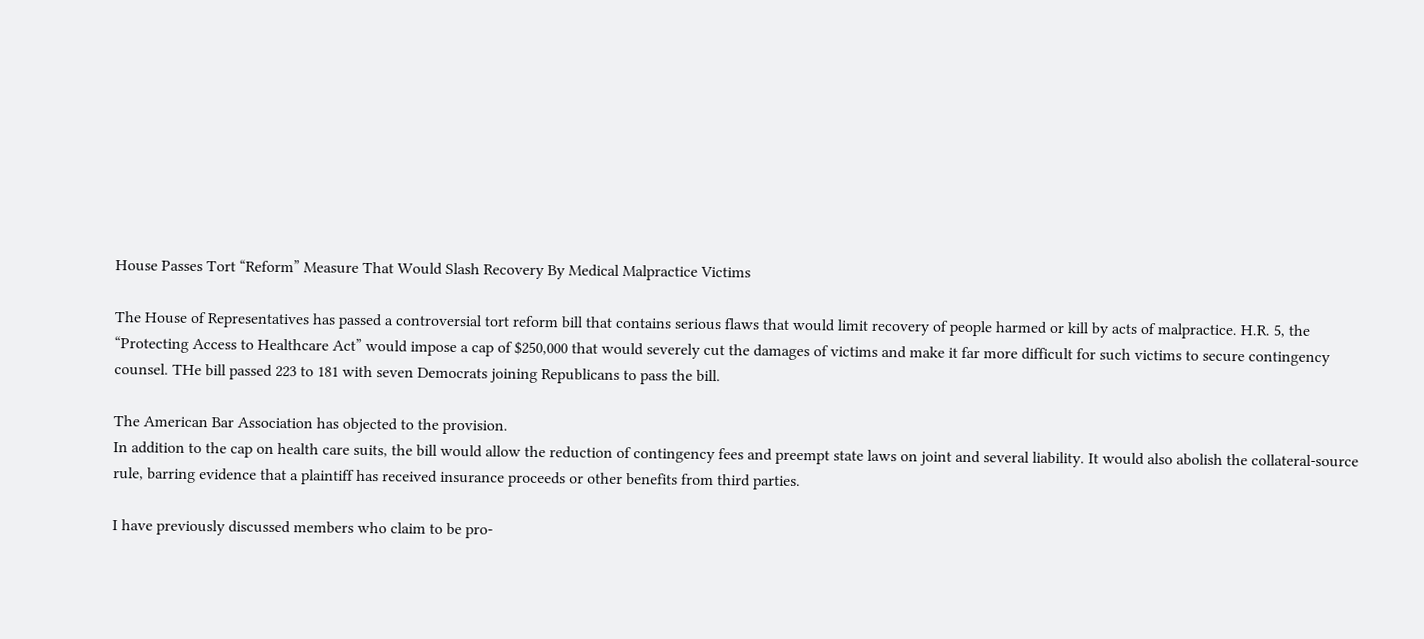House Passes Tort “Reform” Measure That Would Slash Recovery By Medical Malpractice Victims

The House of Representatives has passed a controversial tort reform bill that contains serious flaws that would limit recovery of people harmed or kill by acts of malpractice. H.R. 5, the “Protecting Access to Healthcare Act” would impose a cap of $250,000 that would severely cut the damages of victims and make it far more difficult for such victims to secure contingency counsel. THe bill passed 223 to 181 with seven Democrats joining Republicans to pass the bill.

The American Bar Association has objected to the provision.
In addition to the cap on health care suits, the bill would allow the reduction of contingency fees and preempt state laws on joint and several liability. It would also abolish the collateral-source rule, barring evidence that a plaintiff has received insurance proceeds or other benefits from third parties.

I have previously discussed members who claim to be pro-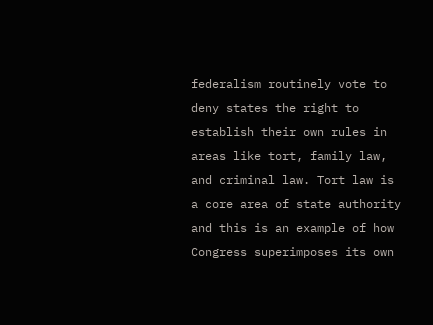federalism routinely vote to deny states the right to establish their own rules in areas like tort, family law, and criminal law. Tort law is a core area of state authority and this is an example of how Congress superimposes its own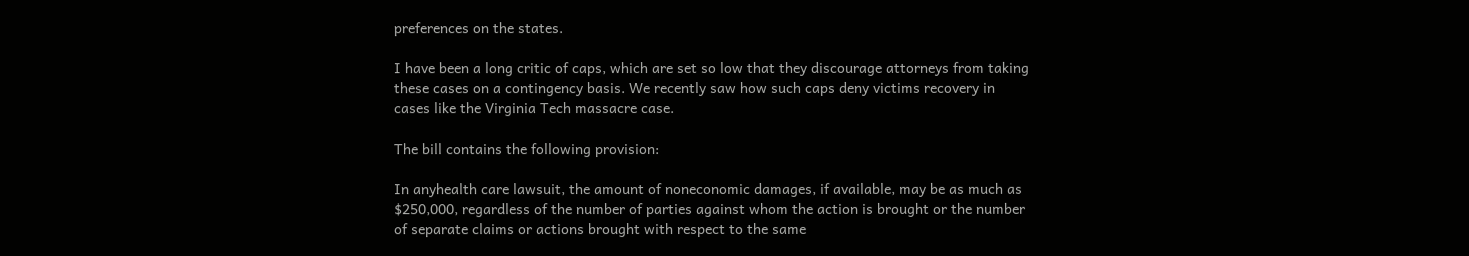preferences on the states.

I have been a long critic of caps, which are set so low that they discourage attorneys from taking these cases on a contingency basis. We recently saw how such caps deny victims recovery in cases like the Virginia Tech massacre case.

The bill contains the following provision:

In anyhealth care lawsuit, the amount of noneconomic damages, if available, may be as much as $250,000, regardless of the number of parties against whom the action is brought or the number of separate claims or actions brought with respect to the same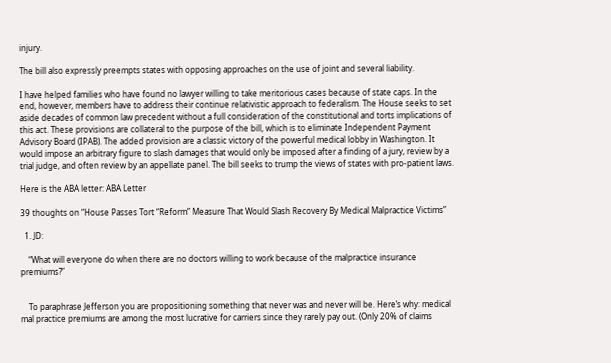injury.

The bill also expressly preempts states with opposing approaches on the use of joint and several liability.

I have helped families who have found no lawyer willing to take meritorious cases because of state caps. In the end, however, members have to address their continue relativistic approach to federalism. The House seeks to set aside decades of common law precedent without a full consideration of the constitutional and torts implications of this act. These provisions are collateral to the purpose of the bill, which is to eliminate Independent Payment Advisory Board (IPAB). The added provision are a classic victory of the powerful medical lobby in Washington. It would impose an arbitrary figure to slash damages that would only be imposed after a finding of a jury, review by a trial judge, and often review by an appellate panel. The bill seeks to trump the views of states with pro-patient laws.

Here is the ABA letter: ABA Letter

39 thoughts on “House Passes Tort “Reform” Measure That Would Slash Recovery By Medical Malpractice Victims”

  1. JD:

    “What will everyone do when there are no doctors willing to work because of the malpractice insurance premiums?”


    To paraphrase Jefferson you are propositioning something that never was and never will be. Here’s why: medical mal practice premiums are among the most lucrative for carriers since they rarely pay out. (Only 20% of claims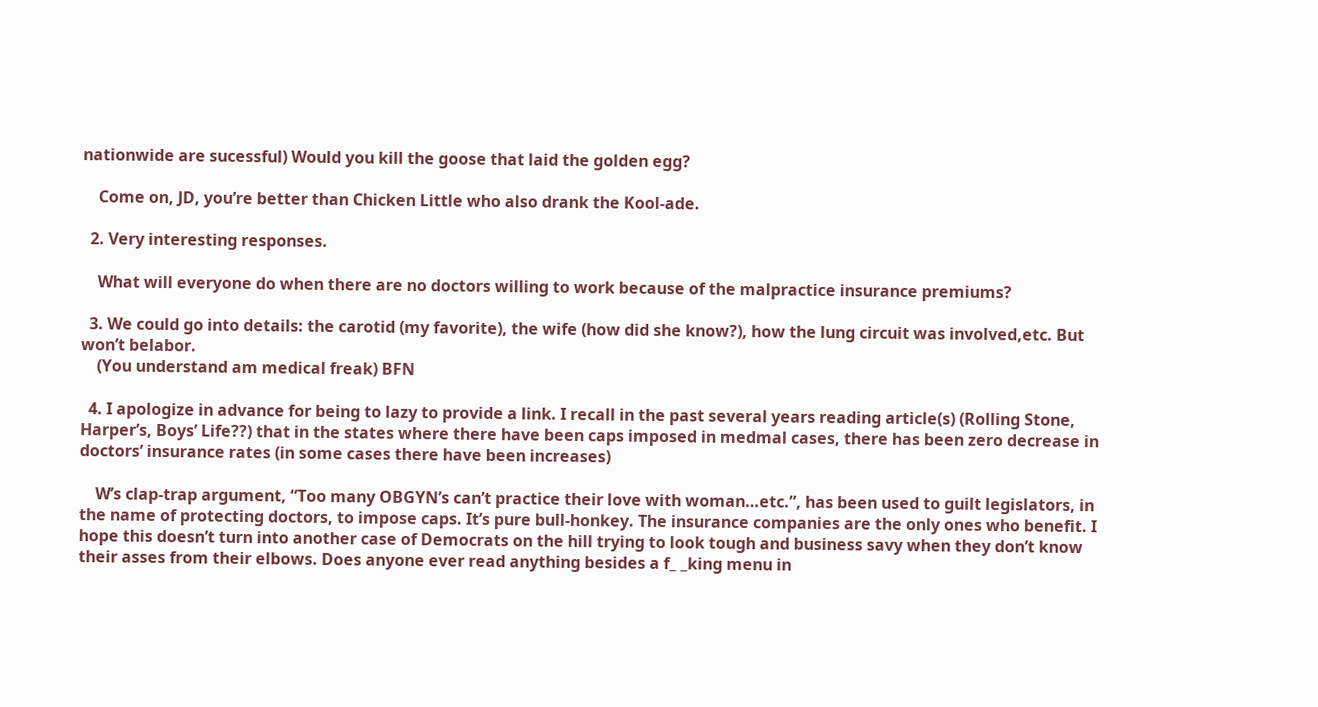nationwide are sucessful) Would you kill the goose that laid the golden egg?

    Come on, JD, you’re better than Chicken Little who also drank the Kool-ade.

  2. Very interesting responses.

    What will everyone do when there are no doctors willing to work because of the malpractice insurance premiums?

  3. We could go into details: the carotid (my favorite), the wife (how did she know?), how the lung circuit was involved,etc. But won’t belabor.
    (You understand am medical freak) BFN

  4. I apologize in advance for being to lazy to provide a link. I recall in the past several years reading article(s) (Rolling Stone, Harper’s, Boys’ Life??) that in the states where there have been caps imposed in medmal cases, there has been zero decrease in doctors’ insurance rates (in some cases there have been increases)

    W’s clap-trap argument, “Too many OBGYN’s can’t practice their love with woman…etc.”, has been used to guilt legislators, in the name of protecting doctors, to impose caps. It’s pure bull-honkey. The insurance companies are the only ones who benefit. I hope this doesn’t turn into another case of Democrats on the hill trying to look tough and business savy when they don’t know their asses from their elbows. Does anyone ever read anything besides a f_ _king menu in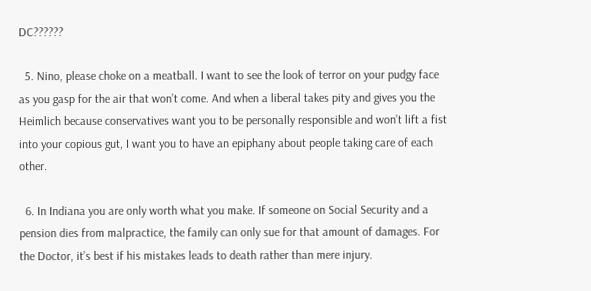DC??????

  5. Nino, please choke on a meatball. I want to see the look of terror on your pudgy face as you gasp for the air that won’t come. And when a liberal takes pity and gives you the Heimlich because conservatives want you to be personally responsible and won’t lift a fist into your copious gut, I want you to have an epiphany about people taking care of each other.

  6. In Indiana you are only worth what you make. If someone on Social Security and a pension dies from malpractice, the family can only sue for that amount of damages. For the Doctor, it’s best if his mistakes leads to death rather than mere injury.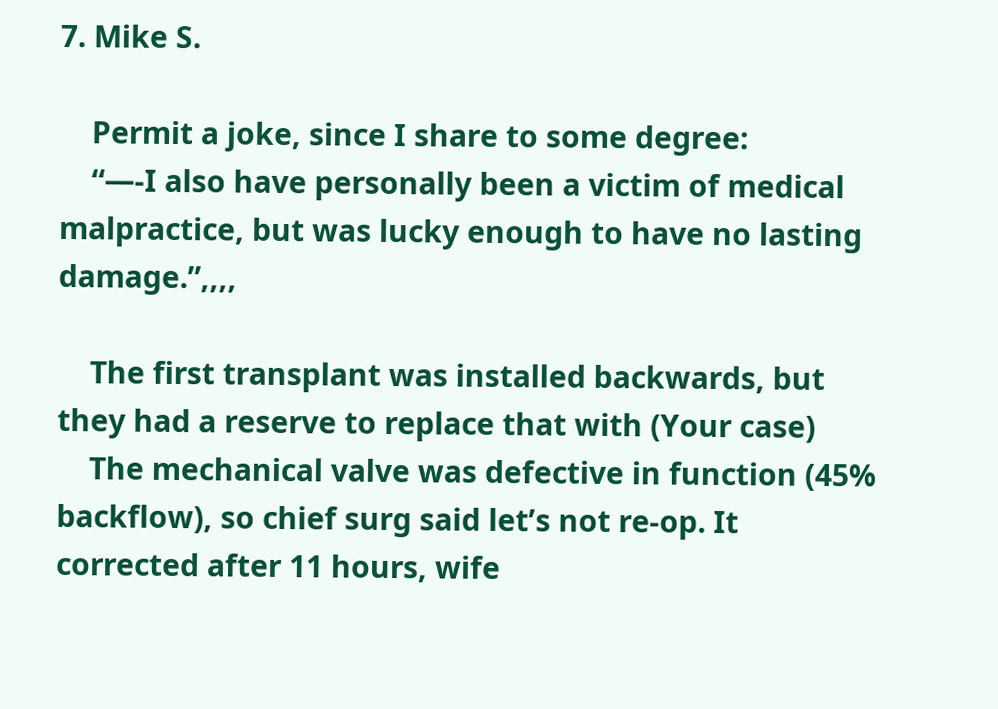7. Mike S.

    Permit a joke, since I share to some degree:
    “—-I also have personally been a victim of medical malpractice, but was lucky enough to have no lasting damage.”,,,,

    The first transplant was installed backwards, but they had a reserve to replace that with (Your case)
    The mechanical valve was defective in function (45% backflow), so chief surg said let’s not re-op. It corrected after 11 hours, wife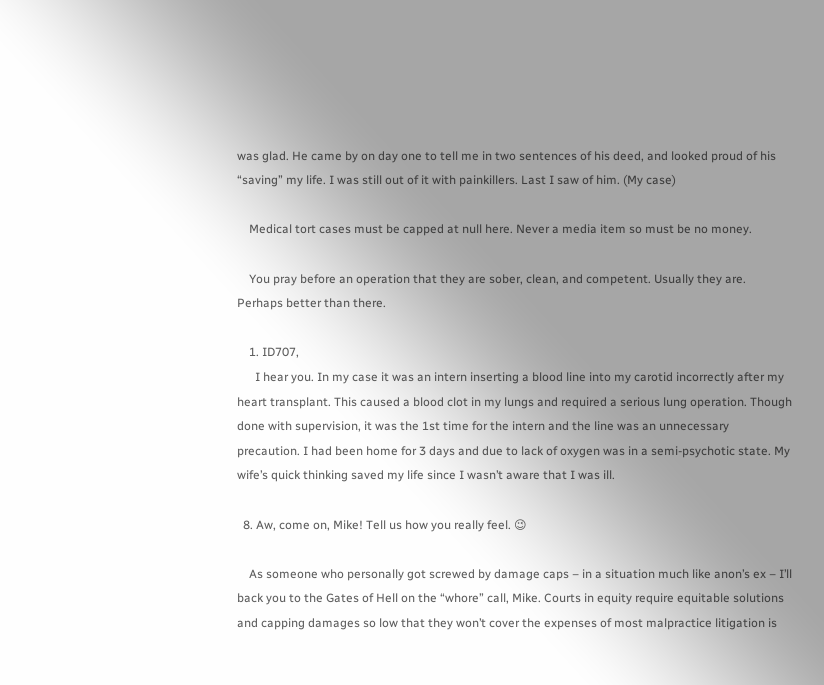was glad. He came by on day one to tell me in two sentences of his deed, and looked proud of his “saving” my life. I was still out of it with painkillers. Last I saw of him. (My case)

    Medical tort cases must be capped at null here. Never a media item so must be no money.

    You pray before an operation that they are sober, clean, and competent. Usually they are. Perhaps better than there.

    1. ID707,
      I hear you. In my case it was an intern inserting a blood line into my carotid incorrectly after my heart transplant. This caused a blood clot in my lungs and required a serious lung operation. Though done with supervision, it was the 1st time for the intern and the line was an unnecessary precaution. I had been home for 3 days and due to lack of oxygen was in a semi-psychotic state. My wife’s quick thinking saved my life since I wasn’t aware that I was ill.

  8. Aw, come on, Mike! Tell us how you really feel. 😉

    As someone who personally got screwed by damage caps – in a situation much like anon’s ex – I’ll back you to the Gates of Hell on the “whore” call, Mike. Courts in equity require equitable solutions and capping damages so low that they won’t cover the expenses of most malpractice litigation is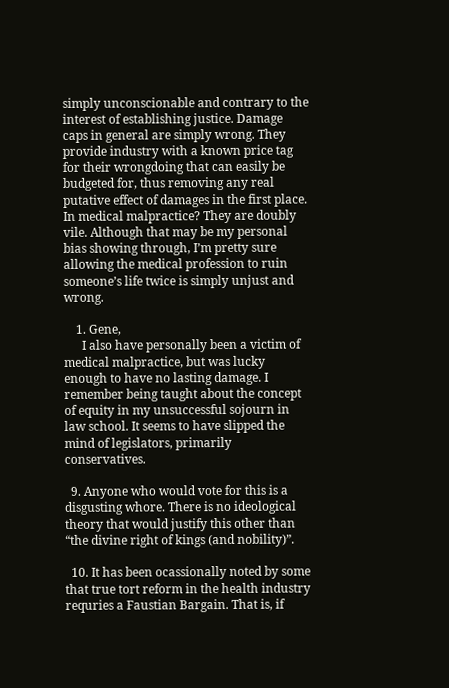simply unconscionable and contrary to the interest of establishing justice. Damage caps in general are simply wrong. They provide industry with a known price tag for their wrongdoing that can easily be budgeted for, thus removing any real putative effect of damages in the first place. In medical malpractice? They are doubly vile. Although that may be my personal bias showing through, I’m pretty sure allowing the medical profession to ruin someone’s life twice is simply unjust and wrong.

    1. Gene,
      I also have personally been a victim of medical malpractice, but was lucky enough to have no lasting damage. I remember being taught about the concept of equity in my unsuccessful sojourn in law school. It seems to have slipped the mind of legislators, primarily conservatives.

  9. Anyone who would vote for this is a disgusting whore. There is no ideological theory that would justify this other than “the divine right of kings (and nobility)”.

  10. It has been ocassionally noted by some that true tort reform in the health industry requries a Faustian Bargain. That is, if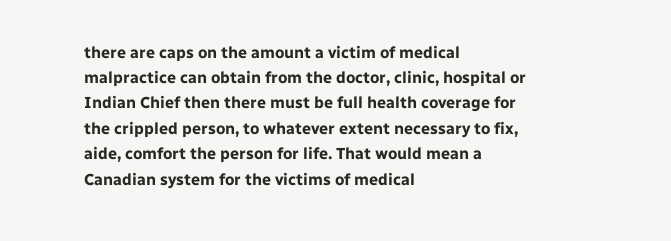there are caps on the amount a victim of medical malpractice can obtain from the doctor, clinic, hospital or Indian Chief then there must be full health coverage for the crippled person, to whatever extent necessary to fix, aide, comfort the person for life. That would mean a Canadian system for the victims of medical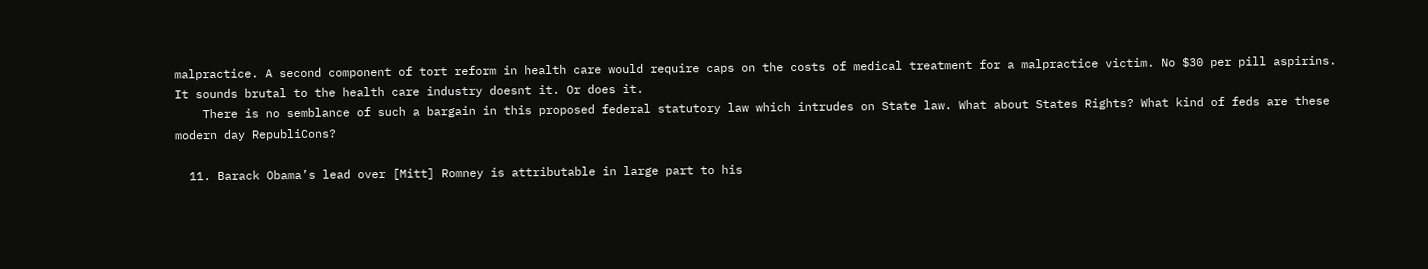malpractice. A second component of tort reform in health care would require caps on the costs of medical treatment for a malpractice victim. No $30 per pill aspirins. It sounds brutal to the health care industry doesnt it. Or does it.
    There is no semblance of such a bargain in this proposed federal statutory law which intrudes on State law. What about States Rights? What kind of feds are these modern day RepubliCons?

  11. Barack Obama’s lead over [Mitt] Romney is attributable in large part to his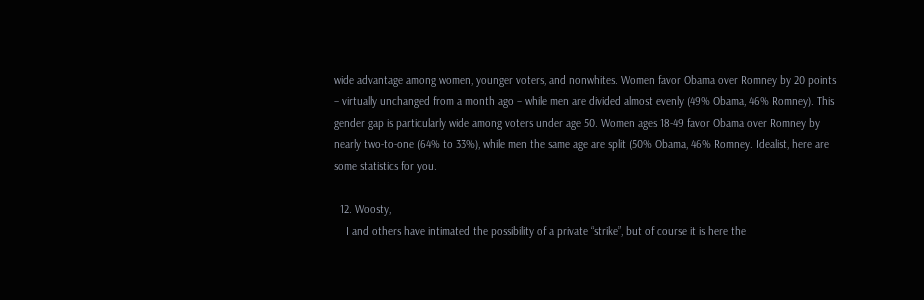wide advantage among women, younger voters, and nonwhites. Women favor Obama over Romney by 20 points – virtually unchanged from a month ago – while men are divided almost evenly (49% Obama, 46% Romney). This gender gap is particularly wide among voters under age 50. Women ages 18-49 favor Obama over Romney by nearly two-to-one (64% to 33%), while men the same age are split (50% Obama, 46% Romney. Idealist, here are some statistics for you.

  12. Woosty,
    I and others have intimated the possibility of a private “strike”, but of course it is here the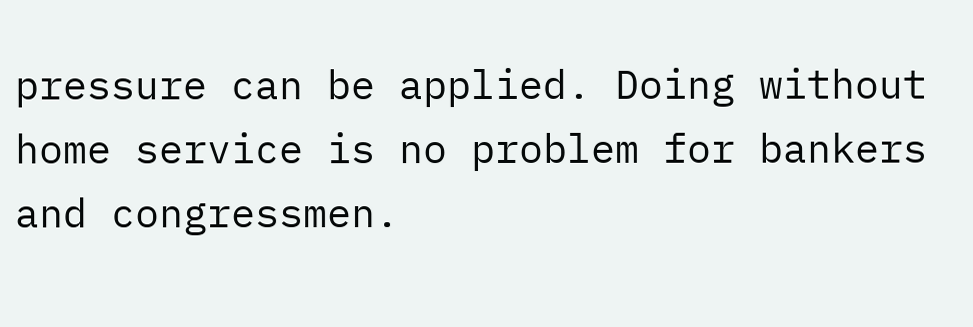pressure can be applied. Doing without home service is no problem for bankers and congressmen.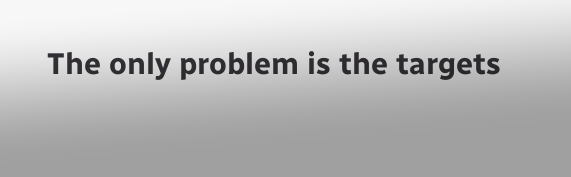The only problem is the targets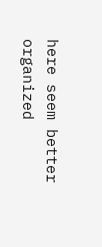here seem better organized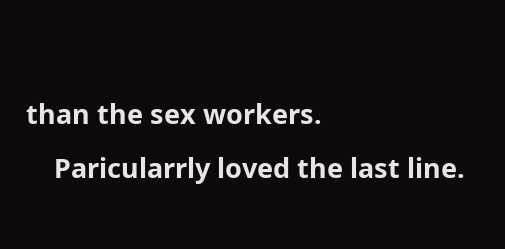than the sex workers.
    Paricularrly loved the last line.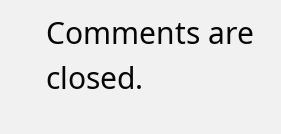Comments are closed.